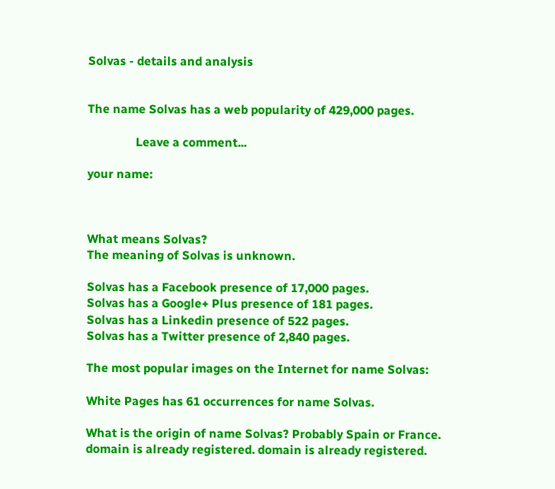Solvas - details and analysis


The name Solvas has a web popularity of 429,000 pages.

                Leave a comment...

your name:



What means Solvas?
The meaning of Solvas is unknown.

Solvas has a Facebook presence of 17,000 pages.
Solvas has a Google+ Plus presence of 181 pages.
Solvas has a Linkedin presence of 522 pages.
Solvas has a Twitter presence of 2,840 pages.

The most popular images on the Internet for name Solvas:

White Pages has 61 occurrences for name Solvas.

What is the origin of name Solvas? Probably Spain or France. domain is already registered. domain is already registered.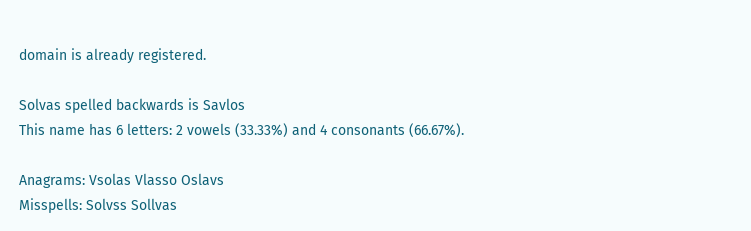domain is already registered.

Solvas spelled backwards is Savlos
This name has 6 letters: 2 vowels (33.33%) and 4 consonants (66.67%).

Anagrams: Vsolas Vlasso Oslavs
Misspells: Solvss Sollvas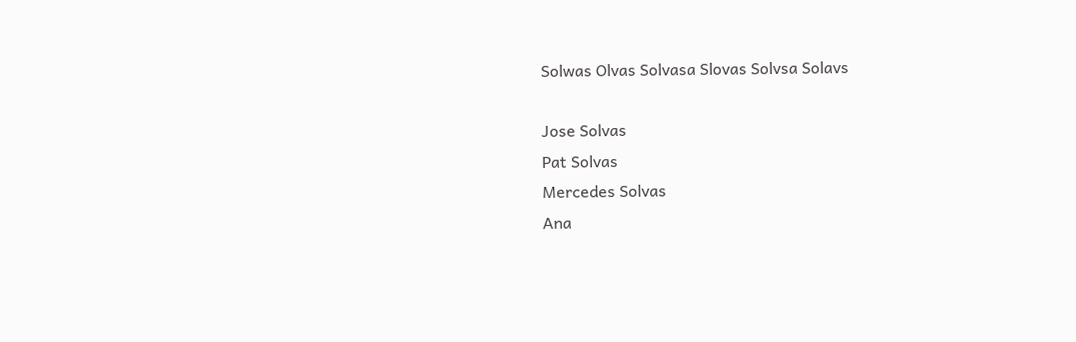Solwas Olvas Solvasa Slovas Solvsa Solavs

Jose Solvas
Pat Solvas
Mercedes Solvas
Ana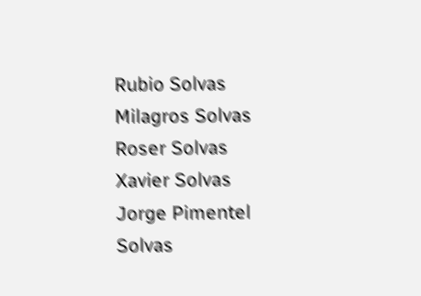Rubio Solvas
Milagros Solvas
Roser Solvas
Xavier Solvas
Jorge Pimentel Solvas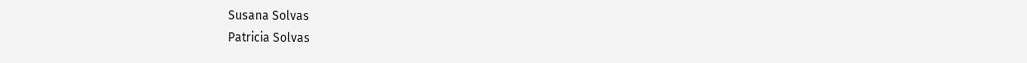Susana Solvas
Patricia Solvas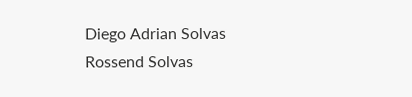Diego Adrian Solvas
Rossend Solvas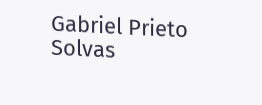Gabriel Prieto Solvas